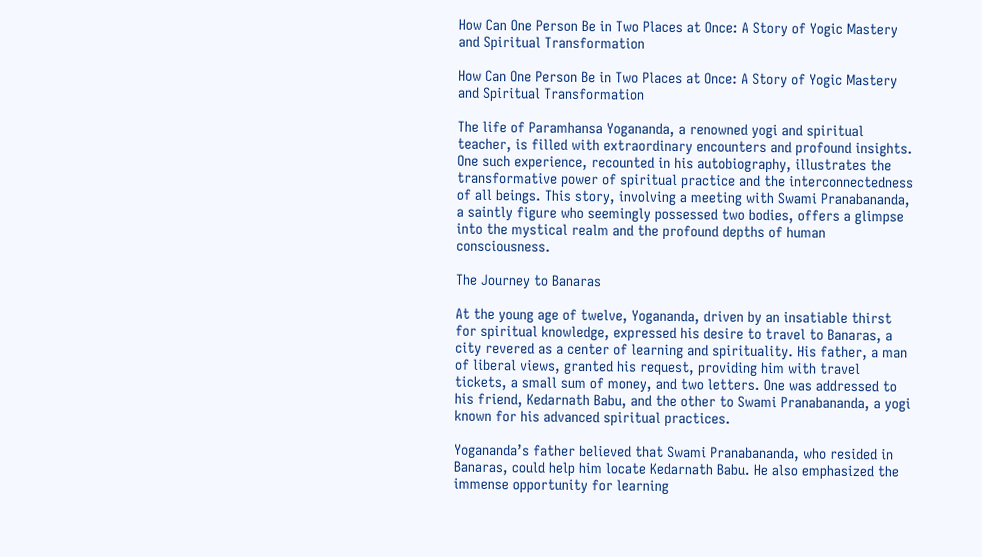How Can One Person Be in Two Places at Once: A Story of Yogic Mastery and Spiritual Transformation

How Can One Person Be in Two Places at Once: A Story of Yogic Mastery and Spiritual Transformation

The life of Paramhansa Yogananda, a renowned yogi and spiritual teacher, is filled with extraordinary encounters and profound insights. One such experience, recounted in his autobiography, illustrates the transformative power of spiritual practice and the interconnectedness of all beings. This story, involving a meeting with Swami Pranabananda, a saintly figure who seemingly possessed two bodies, offers a glimpse into the mystical realm and the profound depths of human consciousness.

The Journey to Banaras

At the young age of twelve, Yogananda, driven by an insatiable thirst for spiritual knowledge, expressed his desire to travel to Banaras, a city revered as a center of learning and spirituality. His father, a man of liberal views, granted his request, providing him with travel tickets, a small sum of money, and two letters. One was addressed to his friend, Kedarnath Babu, and the other to Swami Pranabananda, a yogi known for his advanced spiritual practices.

Yogananda’s father believed that Swami Pranabananda, who resided in Banaras, could help him locate Kedarnath Babu. He also emphasized the immense opportunity for learning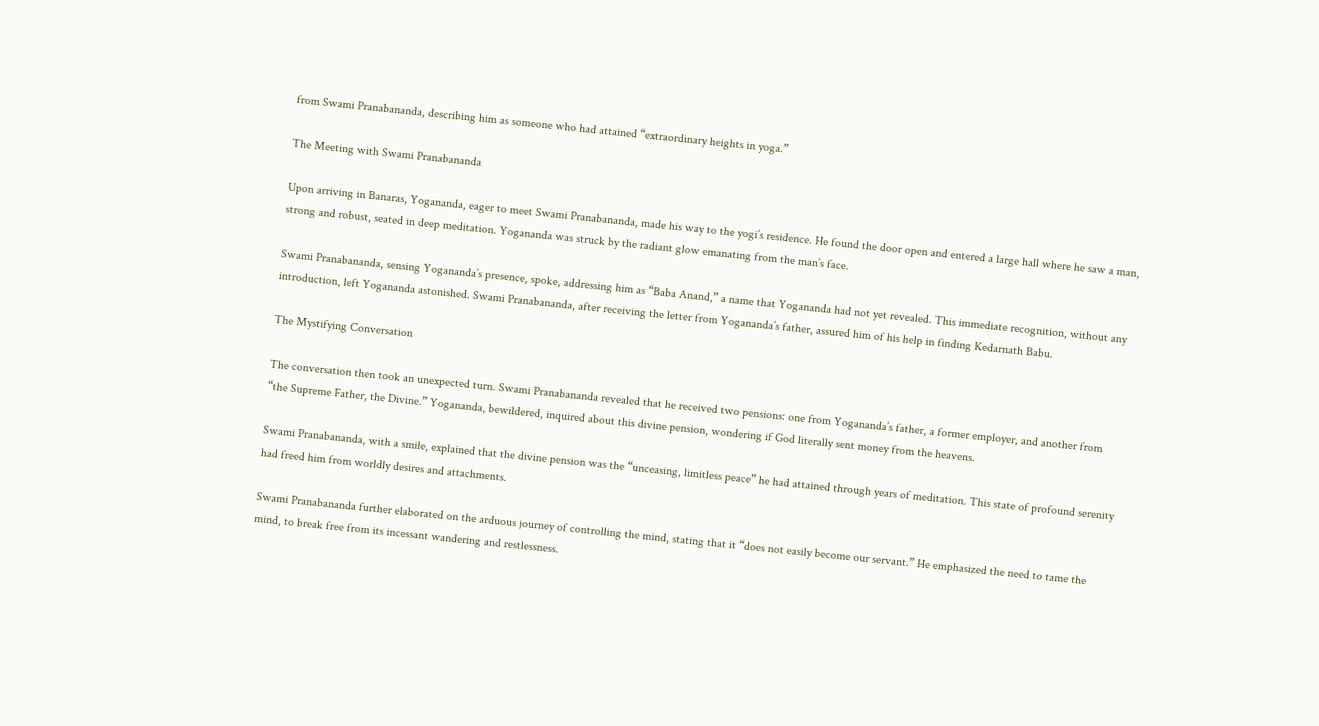from Swami Pranabananda, describing him as someone who had attained “extraordinary heights in yoga.”

The Meeting with Swami Pranabananda

Upon arriving in Banaras, Yogananda, eager to meet Swami Pranabananda, made his way to the yogi’s residence. He found the door open and entered a large hall where he saw a man, strong and robust, seated in deep meditation. Yogananda was struck by the radiant glow emanating from the man’s face.

Swami Pranabananda, sensing Yogananda’s presence, spoke, addressing him as “Baba Anand,” a name that Yogananda had not yet revealed. This immediate recognition, without any introduction, left Yogananda astonished. Swami Pranabananda, after receiving the letter from Yogananda’s father, assured him of his help in finding Kedarnath Babu.

The Mystifying Conversation

The conversation then took an unexpected turn. Swami Pranabananda revealed that he received two pensions: one from Yogananda’s father, a former employer, and another from “the Supreme Father, the Divine.” Yogananda, bewildered, inquired about this divine pension, wondering if God literally sent money from the heavens.

Swami Pranabananda, with a smile, explained that the divine pension was the “unceasing, limitless peace” he had attained through years of meditation. This state of profound serenity had freed him from worldly desires and attachments.

Swami Pranabananda further elaborated on the arduous journey of controlling the mind, stating that it “does not easily become our servant.” He emphasized the need to tame the mind, to break free from its incessant wandering and restlessness.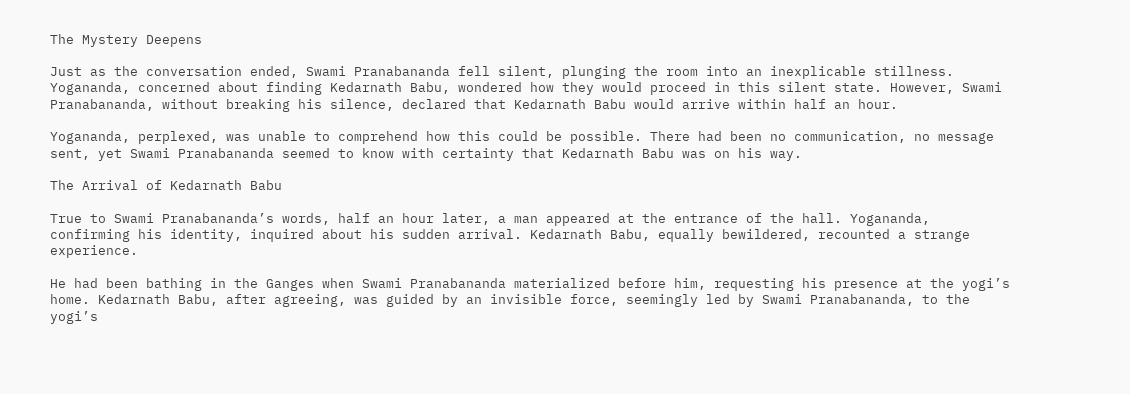The Mystery Deepens

Just as the conversation ended, Swami Pranabananda fell silent, plunging the room into an inexplicable stillness. Yogananda, concerned about finding Kedarnath Babu, wondered how they would proceed in this silent state. However, Swami Pranabananda, without breaking his silence, declared that Kedarnath Babu would arrive within half an hour.

Yogananda, perplexed, was unable to comprehend how this could be possible. There had been no communication, no message sent, yet Swami Pranabananda seemed to know with certainty that Kedarnath Babu was on his way.

The Arrival of Kedarnath Babu

True to Swami Pranabananda’s words, half an hour later, a man appeared at the entrance of the hall. Yogananda, confirming his identity, inquired about his sudden arrival. Kedarnath Babu, equally bewildered, recounted a strange experience.

He had been bathing in the Ganges when Swami Pranabananda materialized before him, requesting his presence at the yogi’s home. Kedarnath Babu, after agreeing, was guided by an invisible force, seemingly led by Swami Pranabananda, to the yogi’s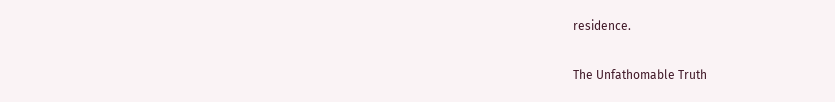residence.

The Unfathomable Truth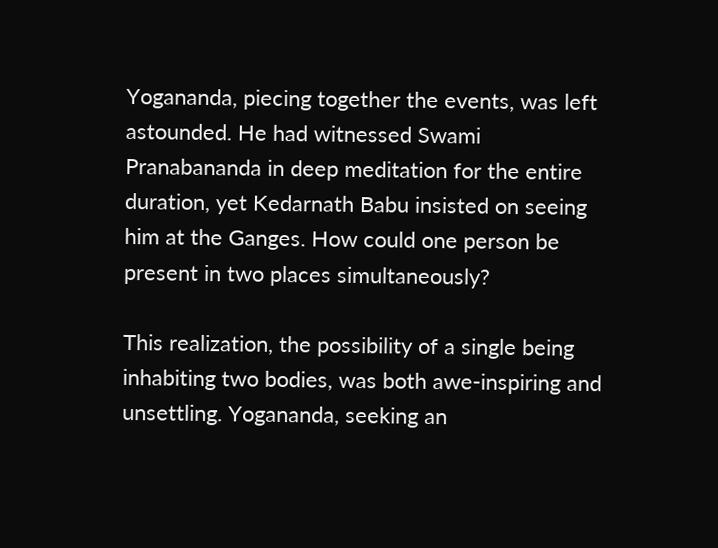Yogananda, piecing together the events, was left astounded. He had witnessed Swami Pranabananda in deep meditation for the entire duration, yet Kedarnath Babu insisted on seeing him at the Ganges. How could one person be present in two places simultaneously?

This realization, the possibility of a single being inhabiting two bodies, was both awe-inspiring and unsettling. Yogananda, seeking an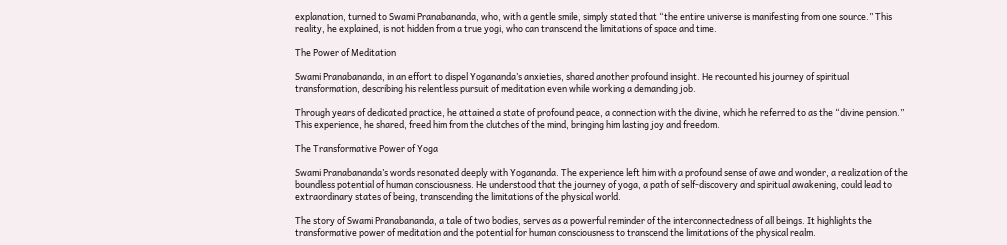explanation, turned to Swami Pranabananda, who, with a gentle smile, simply stated that “the entire universe is manifesting from one source.” This reality, he explained, is not hidden from a true yogi, who can transcend the limitations of space and time.

The Power of Meditation

Swami Pranabananda, in an effort to dispel Yogananda’s anxieties, shared another profound insight. He recounted his journey of spiritual transformation, describing his relentless pursuit of meditation even while working a demanding job.

Through years of dedicated practice, he attained a state of profound peace, a connection with the divine, which he referred to as the “divine pension.” This experience, he shared, freed him from the clutches of the mind, bringing him lasting joy and freedom.

The Transformative Power of Yoga

Swami Pranabananda’s words resonated deeply with Yogananda. The experience left him with a profound sense of awe and wonder, a realization of the boundless potential of human consciousness. He understood that the journey of yoga, a path of self-discovery and spiritual awakening, could lead to extraordinary states of being, transcending the limitations of the physical world.

The story of Swami Pranabananda, a tale of two bodies, serves as a powerful reminder of the interconnectedness of all beings. It highlights the transformative power of meditation and the potential for human consciousness to transcend the limitations of the physical realm.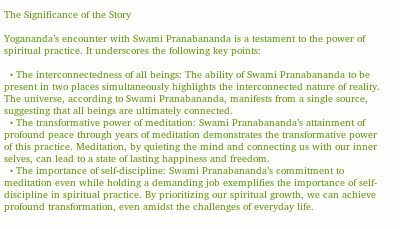The Significance of the Story

Yogananda’s encounter with Swami Pranabananda is a testament to the power of spiritual practice. It underscores the following key points:

  • The interconnectedness of all beings: The ability of Swami Pranabananda to be present in two places simultaneously highlights the interconnected nature of reality. The universe, according to Swami Pranabananda, manifests from a single source, suggesting that all beings are ultimately connected.
  • The transformative power of meditation: Swami Pranabananda’s attainment of profound peace through years of meditation demonstrates the transformative power of this practice. Meditation, by quieting the mind and connecting us with our inner selves, can lead to a state of lasting happiness and freedom.
  • The importance of self-discipline: Swami Pranabananda’s commitment to meditation even while holding a demanding job exemplifies the importance of self-discipline in spiritual practice. By prioritizing our spiritual growth, we can achieve profound transformation, even amidst the challenges of everyday life.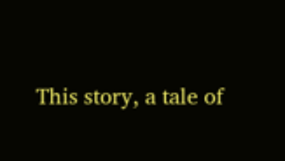This story, a tale of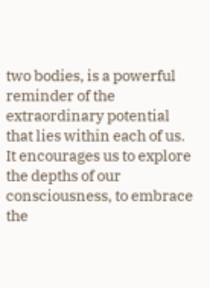two bodies, is a powerful reminder of the extraordinary potential that lies within each of us. It encourages us to explore the depths of our consciousness, to embrace the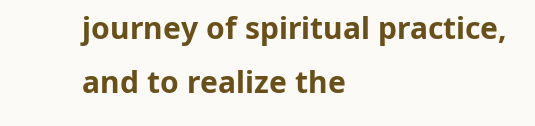journey of spiritual practice, and to realize the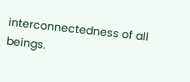interconnectedness of all beings.